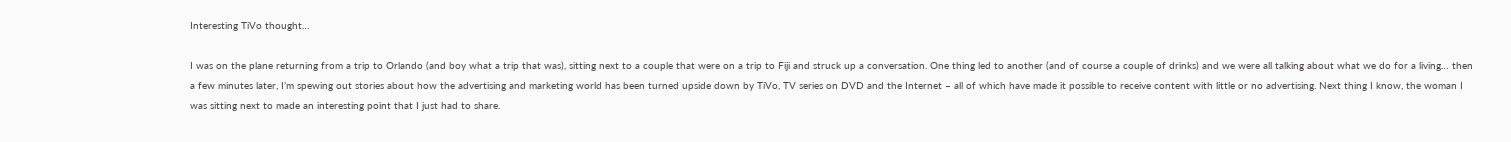Interesting TiVo thought…

I was on the plane returning from a trip to Orlando (and boy what a trip that was), sitting next to a couple that were on a trip to Fiji and struck up a conversation. One thing led to another (and of course a couple of drinks) and we were all talking about what we do for a living… then a few minutes later, I’m spewing out stories about how the advertising and marketing world has been turned upside down by TiVo, TV series on DVD and the Internet – all of which have made it possible to receive content with little or no advertising. Next thing I know, the woman I was sitting next to made an interesting point that I just had to share.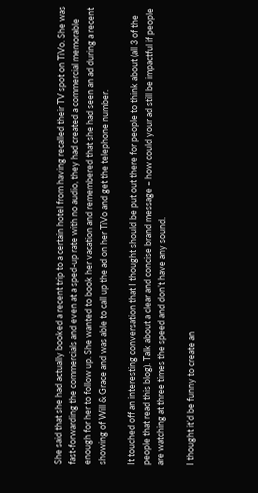She said that she had actually booked a recent trip to a certain hotel from having recalled their TV spot on TiVo. She was fast-forwarding the commercials and even at a sped-up rate with no audio, they had created a commercial memorable enough for her to follow up. She wanted to book her vacation and remembered that she had seen an ad during a recent showing of Will & Grace and was able to call up the ad on her TiVo and get the telephone number.

It touched off an interesting conversation that I thought should be put out there for people to think about (all 3 of the people that read this blog). Talk about a clear and concise brand message – how could your ad still be impactful if people are watching at three times the speed and don’t have any sound.

I thought it’d be funny to create an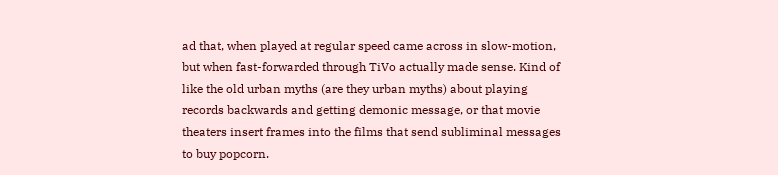ad that, when played at regular speed came across in slow-motion, but when fast-forwarded through TiVo actually made sense. Kind of like the old urban myths (are they urban myths) about playing records backwards and getting demonic message, or that movie theaters insert frames into the films that send subliminal messages to buy popcorn.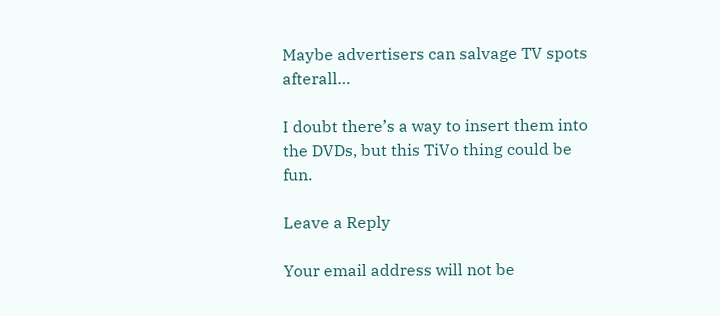Maybe advertisers can salvage TV spots afterall…

I doubt there’s a way to insert them into the DVDs, but this TiVo thing could be fun.

Leave a Reply

Your email address will not be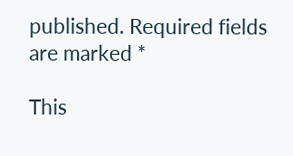published. Required fields are marked *

This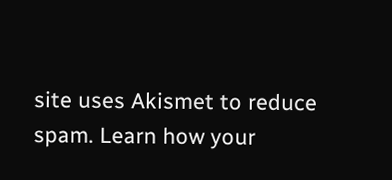site uses Akismet to reduce spam. Learn how your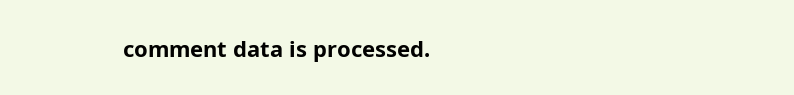comment data is processed.